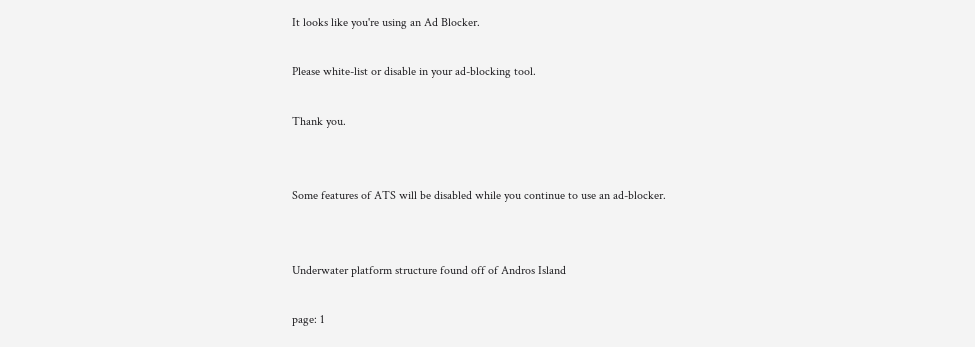It looks like you're using an Ad Blocker.

Please white-list or disable in your ad-blocking tool.

Thank you.


Some features of ATS will be disabled while you continue to use an ad-blocker.


Underwater platform structure found off of Andros Island

page: 1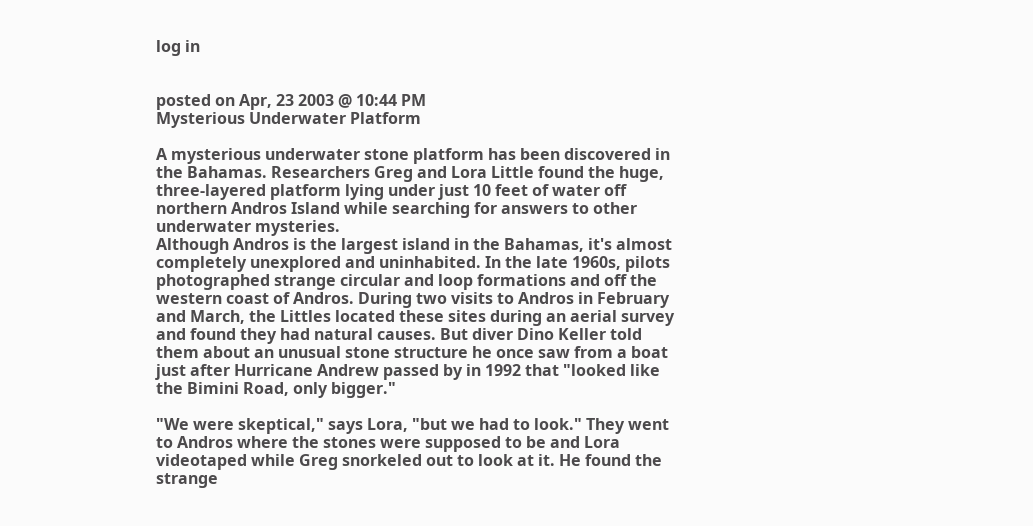log in


posted on Apr, 23 2003 @ 10:44 PM
Mysterious Underwater Platform

A mysterious underwater stone platform has been discovered in the Bahamas. Researchers Greg and Lora Little found the huge, three-layered platform lying under just 10 feet of water off northern Andros Island while searching for answers to other underwater mysteries.
Although Andros is the largest island in the Bahamas, it's almost completely unexplored and uninhabited. In the late 1960s, pilots photographed strange circular and loop formations and off the western coast of Andros. During two visits to Andros in February and March, the Littles located these sites during an aerial survey and found they had natural causes. But diver Dino Keller told them about an unusual stone structure he once saw from a boat just after Hurricane Andrew passed by in 1992 that "looked like the Bimini Road, only bigger."

"We were skeptical," says Lora, "but we had to look." They went to Andros where the stones were supposed to be and Lora videotaped while Greg snorkeled out to look at it. He found the strange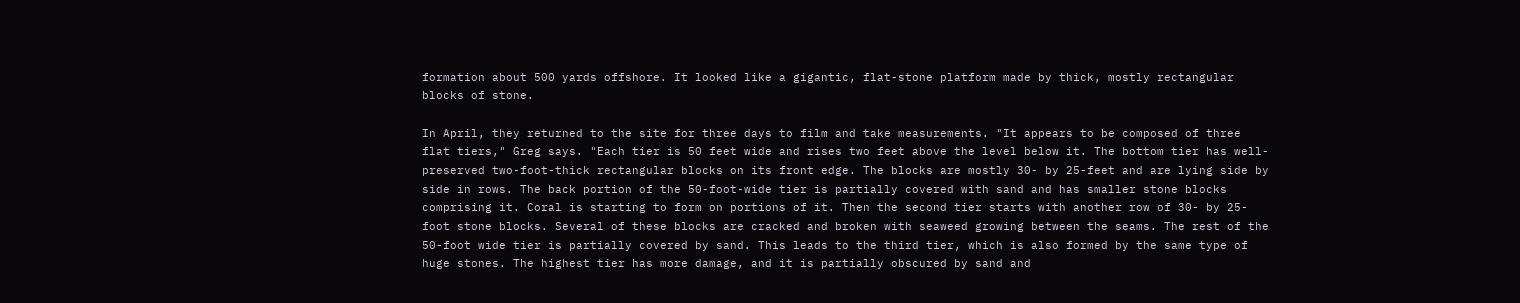formation about 500 yards offshore. It looked like a gigantic, flat-stone platform made by thick, mostly rectangular blocks of stone.

In April, they returned to the site for three days to film and take measurements. "It appears to be composed of three flat tiers," Greg says. "Each tier is 50 feet wide and rises two feet above the level below it. The bottom tier has well-preserved two-foot-thick rectangular blocks on its front edge. The blocks are mostly 30- by 25-feet and are lying side by side in rows. The back portion of the 50-foot-wide tier is partially covered with sand and has smaller stone blocks comprising it. Coral is starting to form on portions of it. Then the second tier starts with another row of 30- by 25-foot stone blocks. Several of these blocks are cracked and broken with seaweed growing between the seams. The rest of the 50-foot wide tier is partially covered by sand. This leads to the third tier, which is also formed by the same type of huge stones. The highest tier has more damage, and it is partially obscured by sand and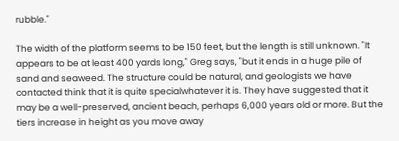rubble."

The width of the platform seems to be 150 feet, but the length is still unknown. "It appears to be at least 400 yards long," Greg says, "but it ends in a huge pile of sand and seaweed. The structure could be natural, and geologists we have contacted think that it is quite specialwhatever it is. They have suggested that it may be a well-preserved, ancient beach, perhaps 6,000 years old or more. But the tiers increase in height as you move away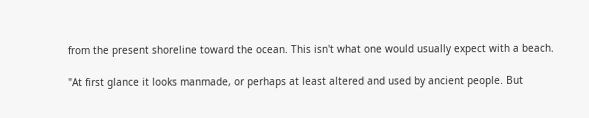from the present shoreline toward the ocean. This isn't what one would usually expect with a beach.

"At first glance it looks manmade, or perhaps at least altered and used by ancient people. But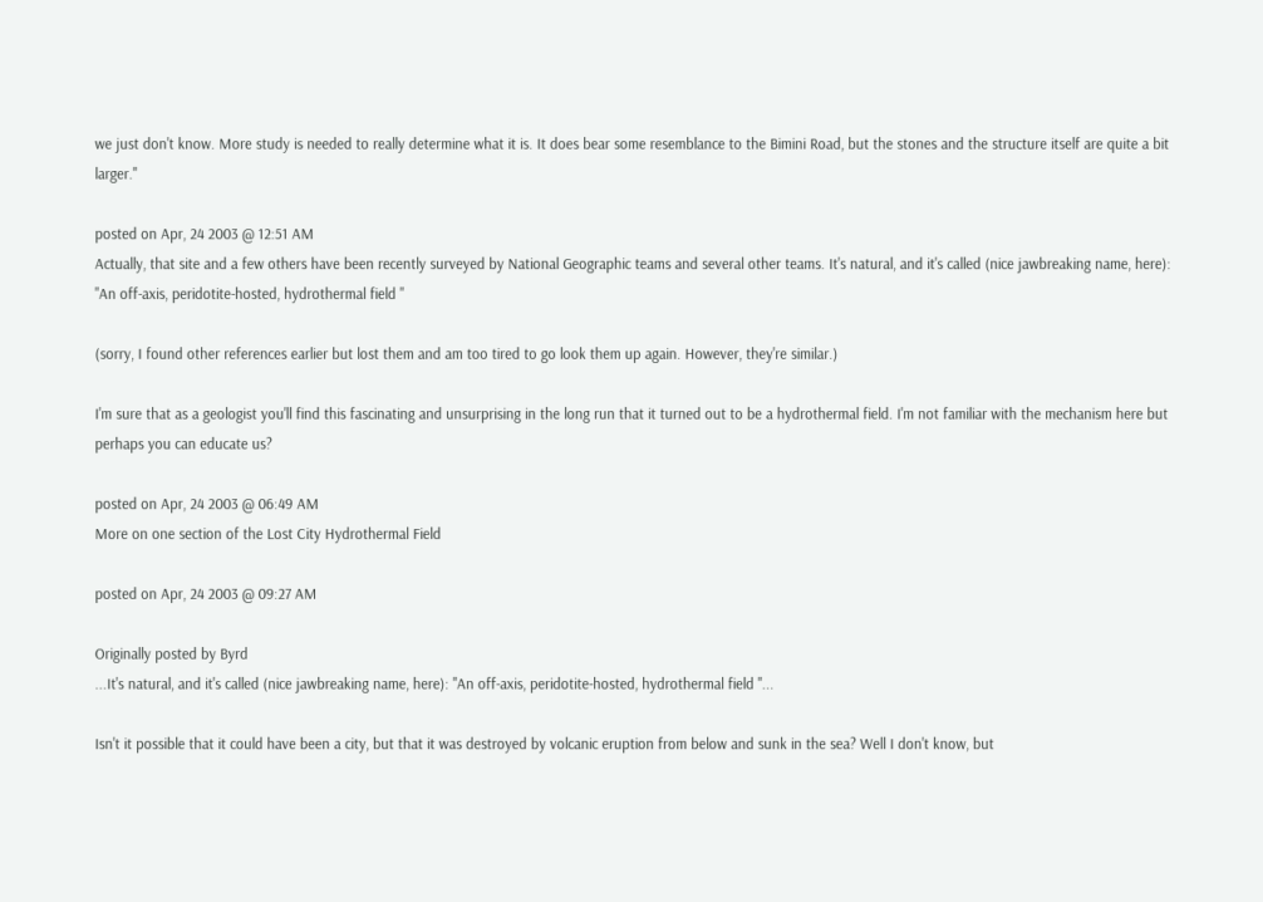we just don't know. More study is needed to really determine what it is. It does bear some resemblance to the Bimini Road, but the stones and the structure itself are quite a bit larger."

posted on Apr, 24 2003 @ 12:51 AM
Actually, that site and a few others have been recently surveyed by National Geographic teams and several other teams. It's natural, and it's called (nice jawbreaking name, here): "An off-axis, peridotite-hosted, hydrothermal field "

(sorry, I found other references earlier but lost them and am too tired to go look them up again. However, they're similar.)

I'm sure that as a geologist you'll find this fascinating and unsurprising in the long run that it turned out to be a hydrothermal field. I'm not familiar with the mechanism here but perhaps you can educate us?

posted on Apr, 24 2003 @ 06:49 AM
More on one section of the Lost City Hydrothermal Field

posted on Apr, 24 2003 @ 09:27 AM

Originally posted by Byrd
...It's natural, and it's called (nice jawbreaking name, here): "An off-axis, peridotite-hosted, hydrothermal field "...

Isn't it possible that it could have been a city, but that it was destroyed by volcanic eruption from below and sunk in the sea? Well I don't know, but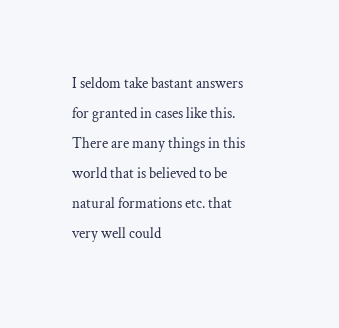I seldom take bastant answers for granted in cases like this. There are many things in this world that is believed to be natural formations etc. that very well could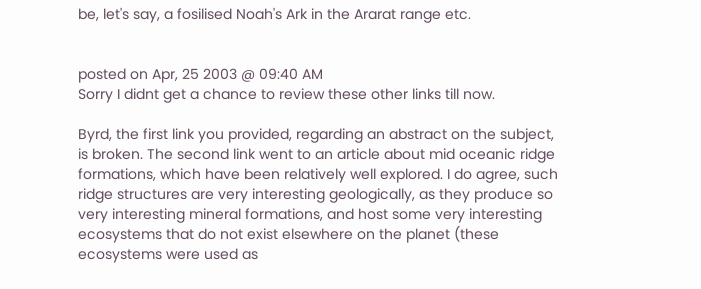be, let's say, a fosilised Noah's Ark in the Ararat range etc.


posted on Apr, 25 2003 @ 09:40 AM
Sorry I didnt get a chance to review these other links till now.

Byrd, the first link you provided, regarding an abstract on the subject, is broken. The second link went to an article about mid oceanic ridge formations, which have been relatively well explored. I do agree, such ridge structures are very interesting geologically, as they produce so very interesting mineral formations, and host some very interesting ecosystems that do not exist elsewhere on the planet (these ecosystems were used as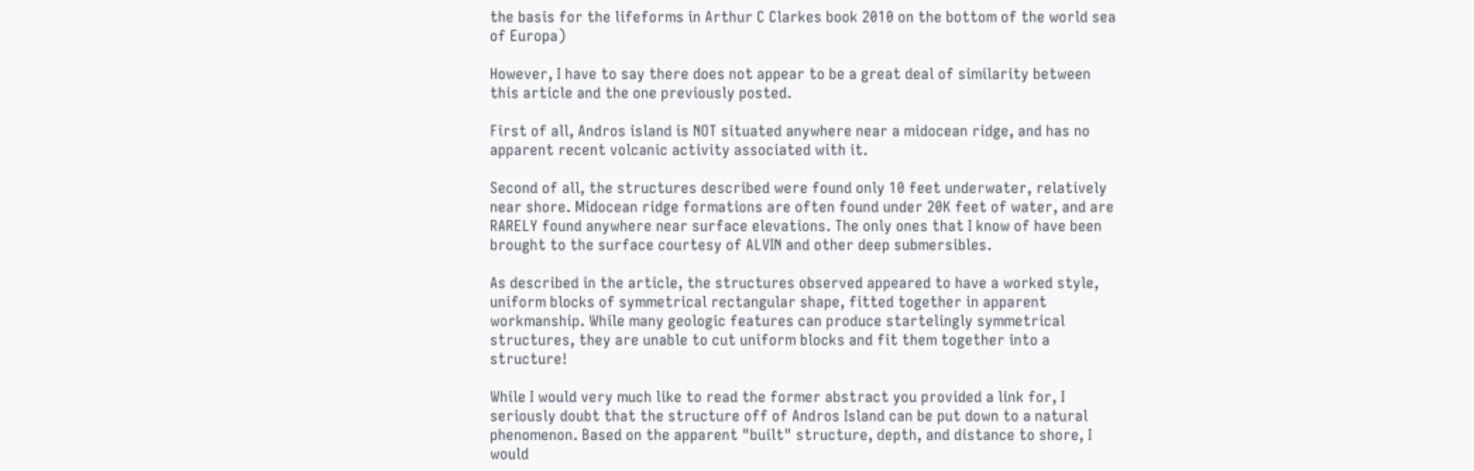the basis for the lifeforms in Arthur C Clarkes book 2010 on the bottom of the world sea of Europa)

However, I have to say there does not appear to be a great deal of similarity between this article and the one previously posted.

First of all, Andros island is NOT situated anywhere near a midocean ridge, and has no apparent recent volcanic activity associated with it.

Second of all, the structures described were found only 10 feet underwater, relatively near shore. Midocean ridge formations are often found under 20K feet of water, and are RARELY found anywhere near surface elevations. The only ones that I know of have been brought to the surface courtesy of ALVIN and other deep submersibles.

As described in the article, the structures observed appeared to have a worked style, uniform blocks of symmetrical rectangular shape, fitted together in apparent workmanship. While many geologic features can produce startelingly symmetrical structures, they are unable to cut uniform blocks and fit them together into a structure!

While I would very much like to read the former abstract you provided a link for, I seriously doubt that the structure off of Andros Island can be put down to a natural phenomenon. Based on the apparent "built" structure, depth, and distance to shore, I would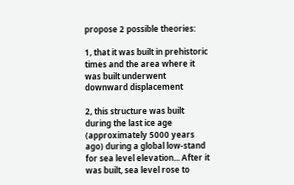propose 2 possible theories:

1, that it was built in prehistoric times and the area where it was built underwent downward displacement

2, this structure was built during the last ice age (approximately 5000 years ago) during a global low-stand for sea level elevation... After it was built, sea level rose to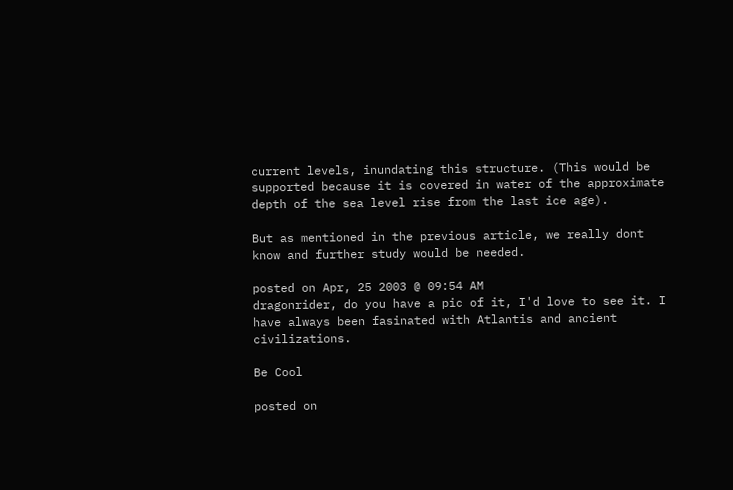current levels, inundating this structure. (This would be supported because it is covered in water of the approximate depth of the sea level rise from the last ice age).

But as mentioned in the previous article, we really dont know and further study would be needed.

posted on Apr, 25 2003 @ 09:54 AM
dragonrider, do you have a pic of it, I'd love to see it. I have always been fasinated with Atlantis and ancient civilizations.

Be Cool

posted on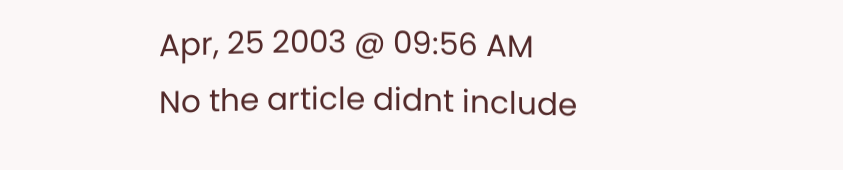Apr, 25 2003 @ 09:56 AM
No the article didnt include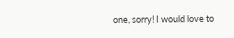one, sorry! I would love to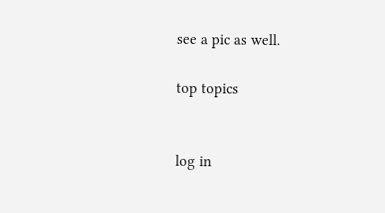see a pic as well.

top topics


log in